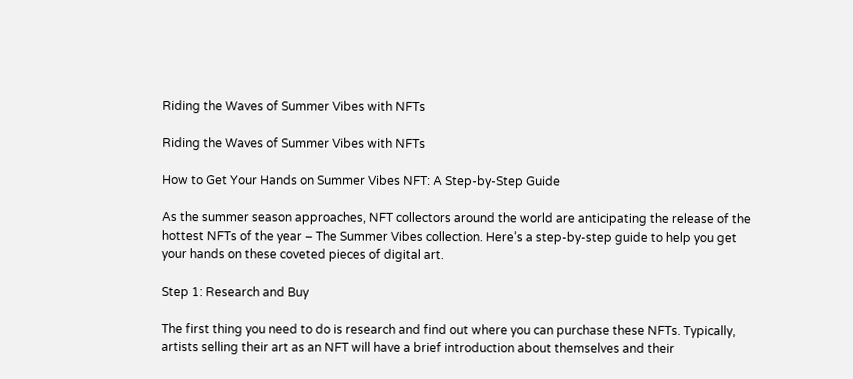Riding the Waves of Summer Vibes with NFTs

Riding the Waves of Summer Vibes with NFTs

How to Get Your Hands on Summer Vibes NFT: A Step-by-Step Guide

As the summer season approaches, NFT collectors around the world are anticipating the release of the hottest NFTs of the year – The Summer Vibes collection. Here’s a step-by-step guide to help you get your hands on these coveted pieces of digital art.

Step 1: Research and Buy

The first thing you need to do is research and find out where you can purchase these NFTs. Typically, artists selling their art as an NFT will have a brief introduction about themselves and their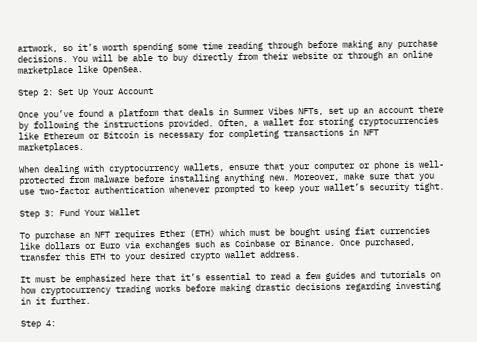artwork, so it’s worth spending some time reading through before making any purchase decisions. You will be able to buy directly from their website or through an online marketplace like OpenSea.

Step 2: Set Up Your Account

Once you’ve found a platform that deals in Summer Vibes NFTs, set up an account there by following the instructions provided. Often, a wallet for storing cryptocurrencies like Ethereum or Bitcoin is necessary for completing transactions in NFT marketplaces.

When dealing with cryptocurrency wallets, ensure that your computer or phone is well-protected from malware before installing anything new. Moreover, make sure that you use two-factor authentication whenever prompted to keep your wallet’s security tight.

Step 3: Fund Your Wallet

To purchase an NFT requires Ether (ETH) which must be bought using fiat currencies like dollars or Euro via exchanges such as Coinbase or Binance. Once purchased, transfer this ETH to your desired crypto wallet address.

It must be emphasized here that it’s essential to read a few guides and tutorials on how cryptocurrency trading works before making drastic decisions regarding investing in it further.

Step 4: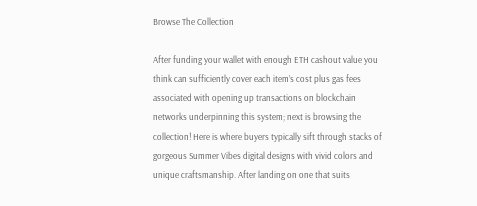Browse The Collection

After funding your wallet with enough ETH cashout value you think can sufficiently cover each item’s cost plus gas fees associated with opening up transactions on blockchain networks underpinning this system; next is browsing the collection! Here is where buyers typically sift through stacks of gorgeous Summer Vibes digital designs with vivid colors and unique craftsmanship. After landing on one that suits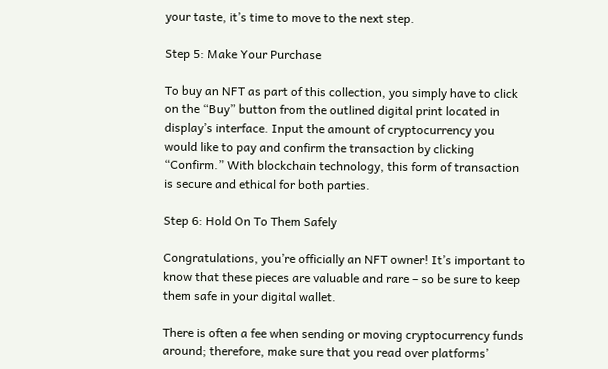your taste, it’s time to move to the next step.

Step 5: Make Your Purchase

To buy an NFT as part of this collection, you simply have to click on the “Buy” button from the outlined digital print located in display’s interface. Input the amount of cryptocurrency you would like to pay and confirm the transaction by clicking “Confirm.” With blockchain technology, this form of transaction is secure and ethical for both parties.

Step 6: Hold On To Them Safely

Congratulations, you’re officially an NFT owner! It’s important to know that these pieces are valuable and rare – so be sure to keep them safe in your digital wallet.

There is often a fee when sending or moving cryptocurrency funds around; therefore, make sure that you read over platforms’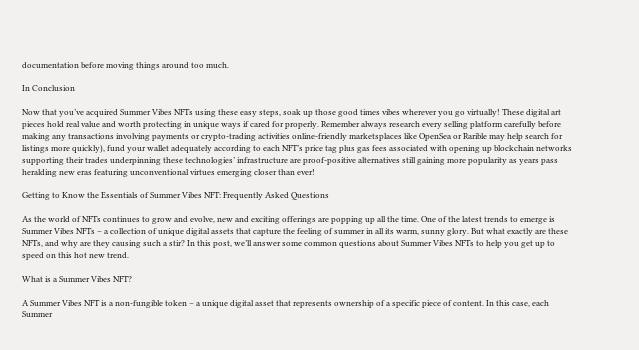documentation before moving things around too much.

In Conclusion

Now that you’ve acquired Summer Vibes NFTs using these easy steps, soak up those good times vibes wherever you go virtually! These digital art pieces hold real value and worth protecting in unique ways if cared for properly. Remember always research every selling platform carefully before making any transactions involving payments or crypto-trading activities online-friendly marketsplaces like OpenSea or Rarible may help search for listings more quickly), fund your wallet adequately according to each NFT’s price tag plus gas fees associated with opening up blockchain networks supporting their trades underpinning these technologies’ infrastructure are proof-positive alternatives still gaining more popularity as years pass heralding new eras featuring unconventional virtues emerging closer than ever!

Getting to Know the Essentials of Summer Vibes NFT: Frequently Asked Questions

As the world of NFTs continues to grow and evolve, new and exciting offerings are popping up all the time. One of the latest trends to emerge is Summer Vibes NFTs – a collection of unique digital assets that capture the feeling of summer in all its warm, sunny glory. But what exactly are these NFTs, and why are they causing such a stir? In this post, we’ll answer some common questions about Summer Vibes NFTs to help you get up to speed on this hot new trend.

What is a Summer Vibes NFT?

A Summer Vibes NFT is a non-fungible token – a unique digital asset that represents ownership of a specific piece of content. In this case, each Summer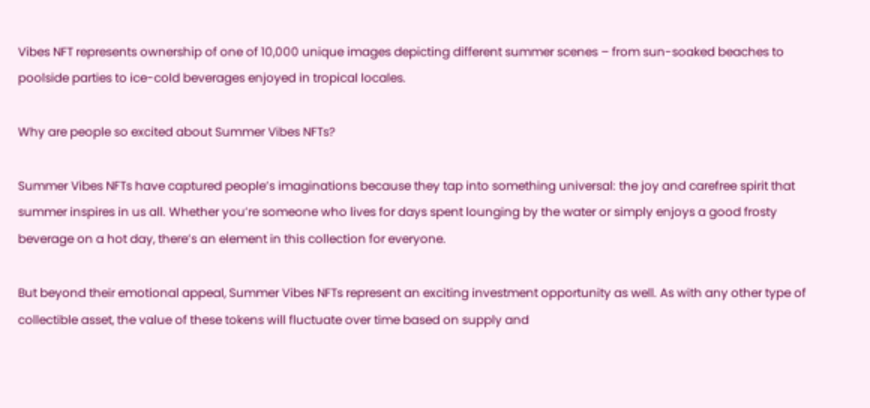Vibes NFT represents ownership of one of 10,000 unique images depicting different summer scenes – from sun-soaked beaches to poolside parties to ice-cold beverages enjoyed in tropical locales.

Why are people so excited about Summer Vibes NFTs?

Summer Vibes NFTs have captured people’s imaginations because they tap into something universal: the joy and carefree spirit that summer inspires in us all. Whether you’re someone who lives for days spent lounging by the water or simply enjoys a good frosty beverage on a hot day, there’s an element in this collection for everyone.

But beyond their emotional appeal, Summer Vibes NFTs represent an exciting investment opportunity as well. As with any other type of collectible asset, the value of these tokens will fluctuate over time based on supply and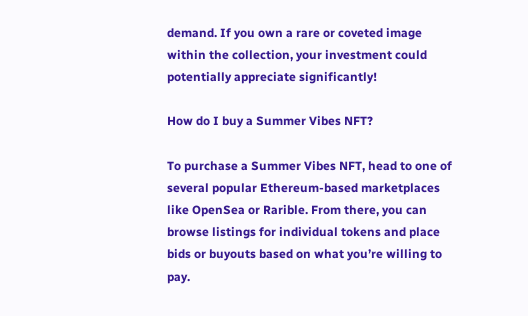demand. If you own a rare or coveted image within the collection, your investment could potentially appreciate significantly!

How do I buy a Summer Vibes NFT?

To purchase a Summer Vibes NFT, head to one of several popular Ethereum-based marketplaces like OpenSea or Rarible. From there, you can browse listings for individual tokens and place bids or buyouts based on what you’re willing to pay.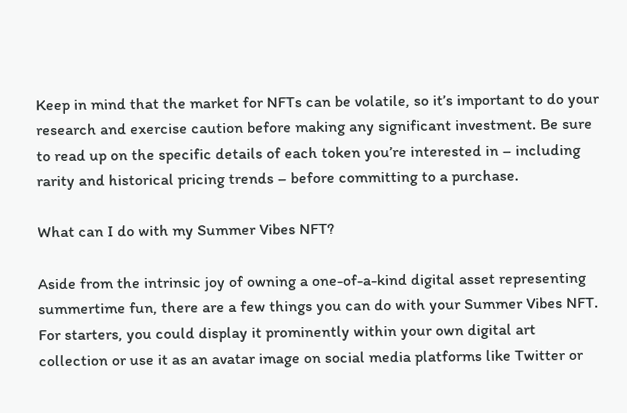Keep in mind that the market for NFTs can be volatile, so it’s important to do your research and exercise caution before making any significant investment. Be sure to read up on the specific details of each token you’re interested in – including rarity and historical pricing trends – before committing to a purchase.

What can I do with my Summer Vibes NFT?

Aside from the intrinsic joy of owning a one-of-a-kind digital asset representing summertime fun, there are a few things you can do with your Summer Vibes NFT. For starters, you could display it prominently within your own digital art collection or use it as an avatar image on social media platforms like Twitter or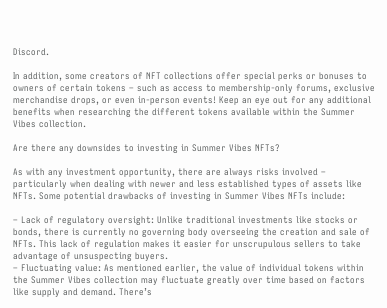Discord.

In addition, some creators of NFT collections offer special perks or bonuses to owners of certain tokens – such as access to membership-only forums, exclusive merchandise drops, or even in-person events! Keep an eye out for any additional benefits when researching the different tokens available within the Summer Vibes collection.

Are there any downsides to investing in Summer Vibes NFTs?

As with any investment opportunity, there are always risks involved – particularly when dealing with newer and less established types of assets like NFTs. Some potential drawbacks of investing in Summer Vibes NFTs include:

– Lack of regulatory oversight: Unlike traditional investments like stocks or bonds, there is currently no governing body overseeing the creation and sale of NFTs. This lack of regulation makes it easier for unscrupulous sellers to take advantage of unsuspecting buyers.
– Fluctuating value: As mentioned earlier, the value of individual tokens within the Summer Vibes collection may fluctuate greatly over time based on factors like supply and demand. There’s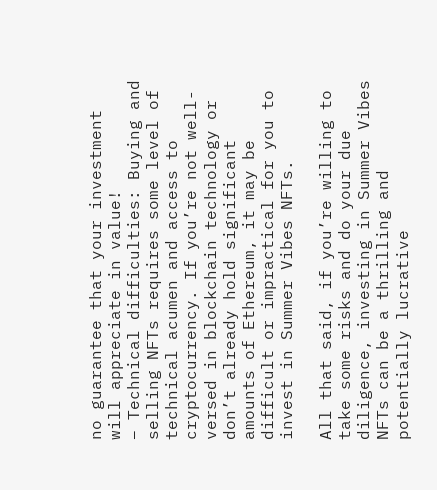no guarantee that your investment will appreciate in value!
– Technical difficulties: Buying and selling NFTs requires some level of technical acumen and access to cryptocurrency. If you’re not well-versed in blockchain technology or don’t already hold significant amounts of Ethereum, it may be difficult or impractical for you to invest in Summer Vibes NFTs.

All that said, if you’re willing to take some risks and do your due diligence, investing in Summer Vibes NFTs can be a thrilling and potentially lucrative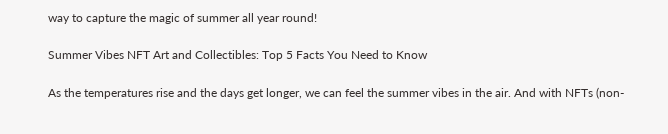way to capture the magic of summer all year round!

Summer Vibes NFT Art and Collectibles: Top 5 Facts You Need to Know

As the temperatures rise and the days get longer, we can feel the summer vibes in the air. And with NFTs (non-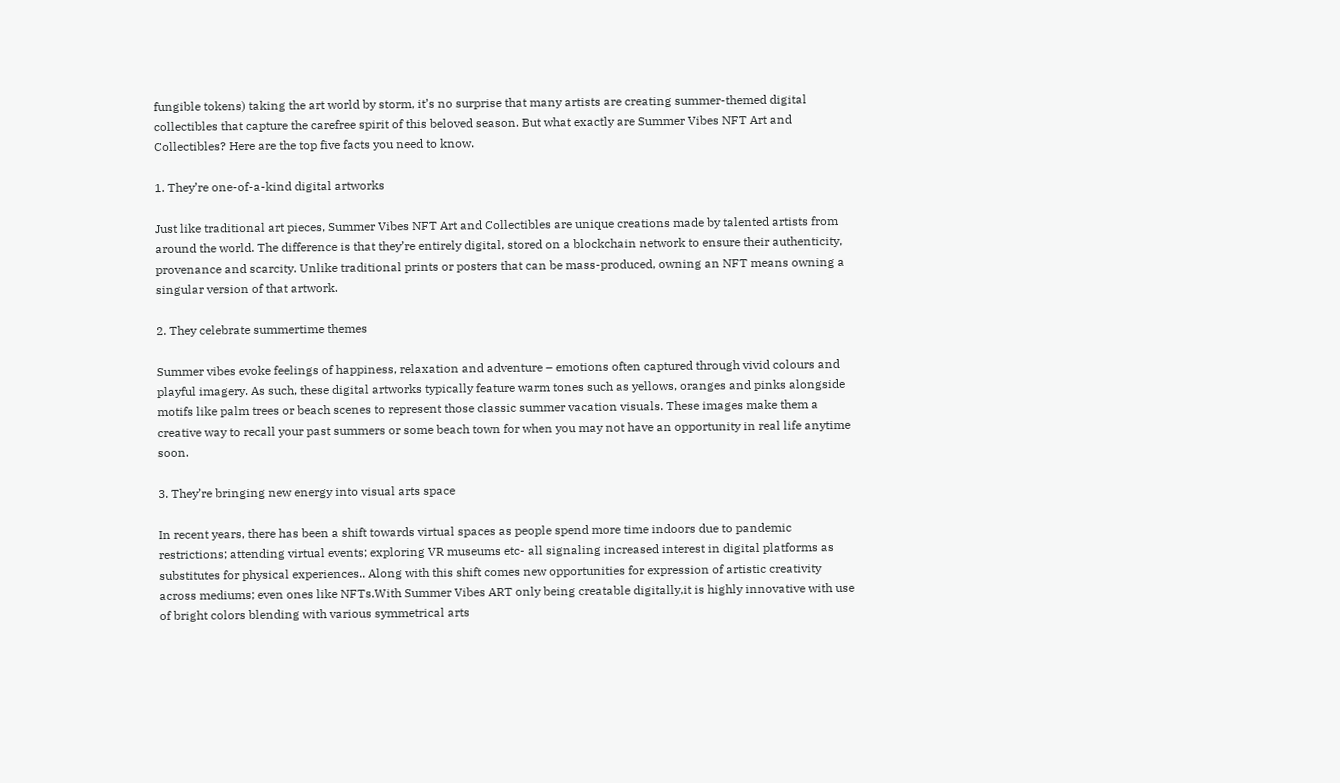fungible tokens) taking the art world by storm, it’s no surprise that many artists are creating summer-themed digital collectibles that capture the carefree spirit of this beloved season. But what exactly are Summer Vibes NFT Art and Collectibles? Here are the top five facts you need to know.

1. They’re one-of-a-kind digital artworks

Just like traditional art pieces, Summer Vibes NFT Art and Collectibles are unique creations made by talented artists from around the world. The difference is that they’re entirely digital, stored on a blockchain network to ensure their authenticity, provenance and scarcity. Unlike traditional prints or posters that can be mass-produced, owning an NFT means owning a singular version of that artwork.

2. They celebrate summertime themes

Summer vibes evoke feelings of happiness, relaxation and adventure – emotions often captured through vivid colours and playful imagery. As such, these digital artworks typically feature warm tones such as yellows, oranges and pinks alongside motifs like palm trees or beach scenes to represent those classic summer vacation visuals. These images make them a creative way to recall your past summers or some beach town for when you may not have an opportunity in real life anytime soon.

3. They’re bringing new energy into visual arts space

In recent years, there has been a shift towards virtual spaces as people spend more time indoors due to pandemic restrictions; attending virtual events; exploring VR museums etc- all signaling increased interest in digital platforms as substitutes for physical experiences.. Along with this shift comes new opportunities for expression of artistic creativity across mediums; even ones like NFTs.With Summer Vibes ART only being creatable digitally,it is highly innovative with use of bright colors blending with various symmetrical arts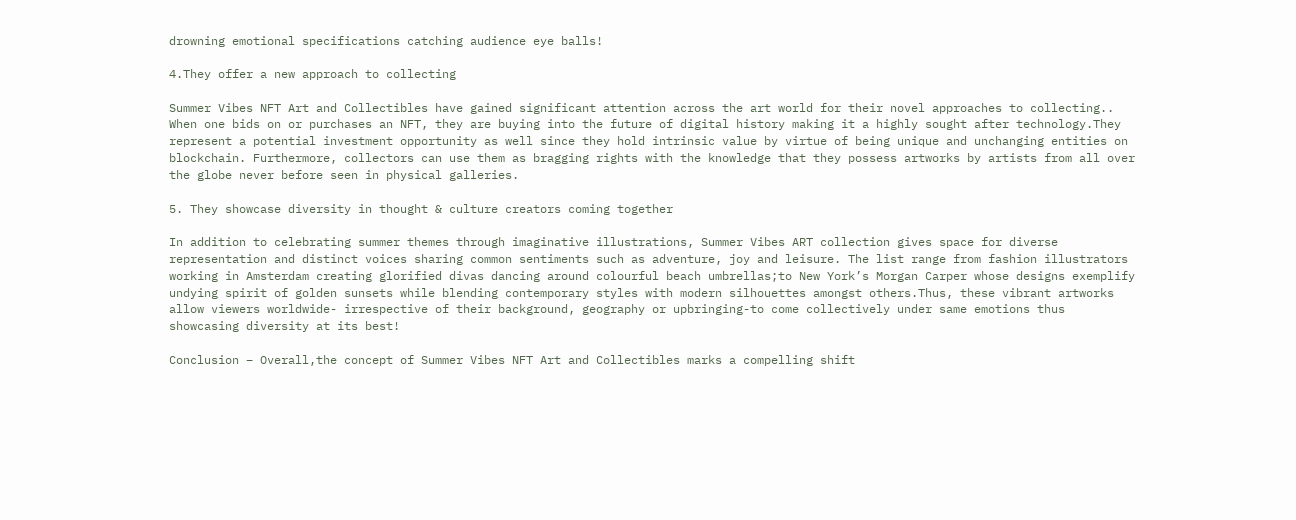drowning emotional specifications catching audience eye balls!

4.They offer a new approach to collecting

Summer Vibes NFT Art and Collectibles have gained significant attention across the art world for their novel approaches to collecting.. When one bids on or purchases an NFT, they are buying into the future of digital history making it a highly sought after technology.They represent a potential investment opportunity as well since they hold intrinsic value by virtue of being unique and unchanging entities on blockchain. Furthermore, collectors can use them as bragging rights with the knowledge that they possess artworks by artists from all over the globe never before seen in physical galleries.

5. They showcase diversity in thought & culture creators coming together

In addition to celebrating summer themes through imaginative illustrations, Summer Vibes ART collection gives space for diverse representation and distinct voices sharing common sentiments such as adventure, joy and leisure. The list range from fashion illustrators working in Amsterdam creating glorified divas dancing around colourful beach umbrellas;to New York’s Morgan Carper whose designs exemplify undying spirit of golden sunsets while blending contemporary styles with modern silhouettes amongst others.Thus, these vibrant artworks allow viewers worldwide- irrespective of their background, geography or upbringing-to come collectively under same emotions thus showcasing diversity at its best!

Conclusion – Overall,the concept of Summer Vibes NFT Art and Collectibles marks a compelling shift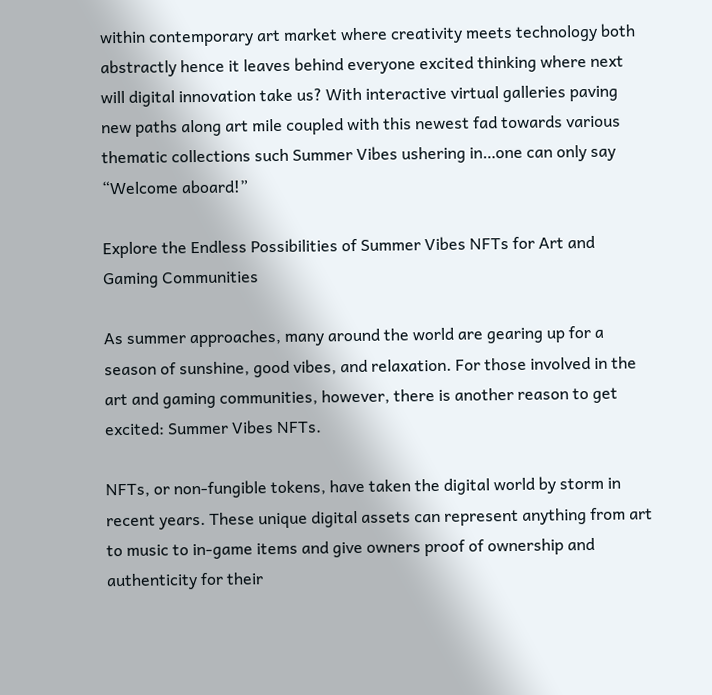within contemporary art market where creativity meets technology both abstractly hence it leaves behind everyone excited thinking where next will digital innovation take us? With interactive virtual galleries paving new paths along art mile coupled with this newest fad towards various thematic collections such Summer Vibes ushering in…one can only say “Welcome aboard!”

Explore the Endless Possibilities of Summer Vibes NFTs for Art and Gaming Communities

As summer approaches, many around the world are gearing up for a season of sunshine, good vibes, and relaxation. For those involved in the art and gaming communities, however, there is another reason to get excited: Summer Vibes NFTs.

NFTs, or non-fungible tokens, have taken the digital world by storm in recent years. These unique digital assets can represent anything from art to music to in-game items and give owners proof of ownership and authenticity for their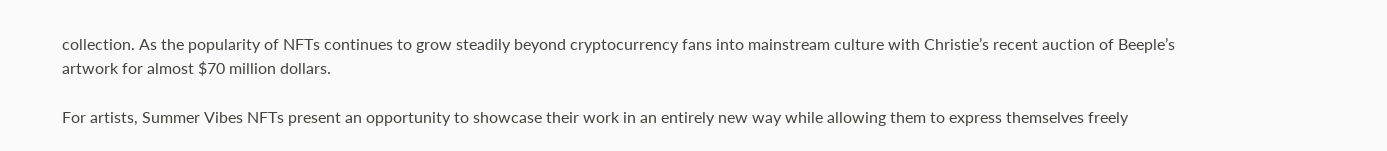collection. As the popularity of NFTs continues to grow steadily beyond cryptocurrency fans into mainstream culture with Christie’s recent auction of Beeple’s artwork for almost $70 million dollars.

For artists, Summer Vibes NFTs present an opportunity to showcase their work in an entirely new way while allowing them to express themselves freely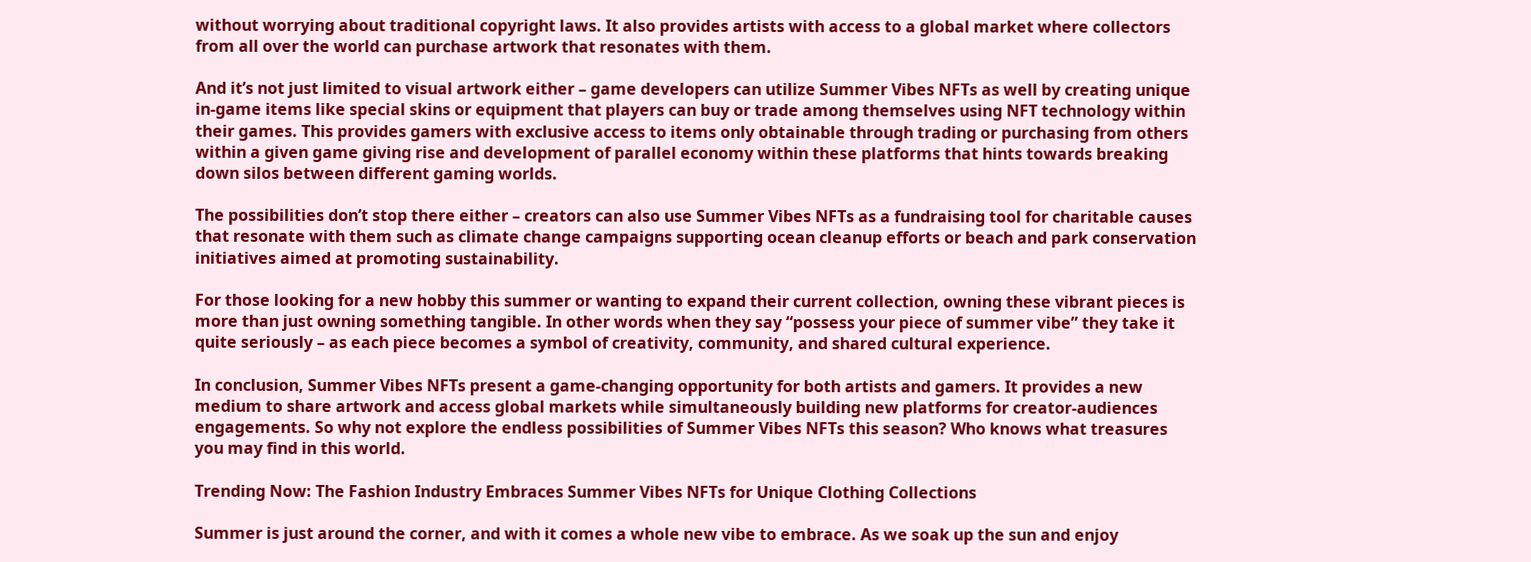without worrying about traditional copyright laws. It also provides artists with access to a global market where collectors from all over the world can purchase artwork that resonates with them.

And it’s not just limited to visual artwork either – game developers can utilize Summer Vibes NFTs as well by creating unique in-game items like special skins or equipment that players can buy or trade among themselves using NFT technology within their games. This provides gamers with exclusive access to items only obtainable through trading or purchasing from others within a given game giving rise and development of parallel economy within these platforms that hints towards breaking down silos between different gaming worlds.

The possibilities don’t stop there either – creators can also use Summer Vibes NFTs as a fundraising tool for charitable causes that resonate with them such as climate change campaigns supporting ocean cleanup efforts or beach and park conservation initiatives aimed at promoting sustainability.

For those looking for a new hobby this summer or wanting to expand their current collection, owning these vibrant pieces is more than just owning something tangible. In other words when they say “possess your piece of summer vibe” they take it quite seriously – as each piece becomes a symbol of creativity, community, and shared cultural experience.

In conclusion, Summer Vibes NFTs present a game-changing opportunity for both artists and gamers. It provides a new medium to share artwork and access global markets while simultaneously building new platforms for creator-audiences engagements. So why not explore the endless possibilities of Summer Vibes NFTs this season? Who knows what treasures you may find in this world.

Trending Now: The Fashion Industry Embraces Summer Vibes NFTs for Unique Clothing Collections

Summer is just around the corner, and with it comes a whole new vibe to embrace. As we soak up the sun and enjoy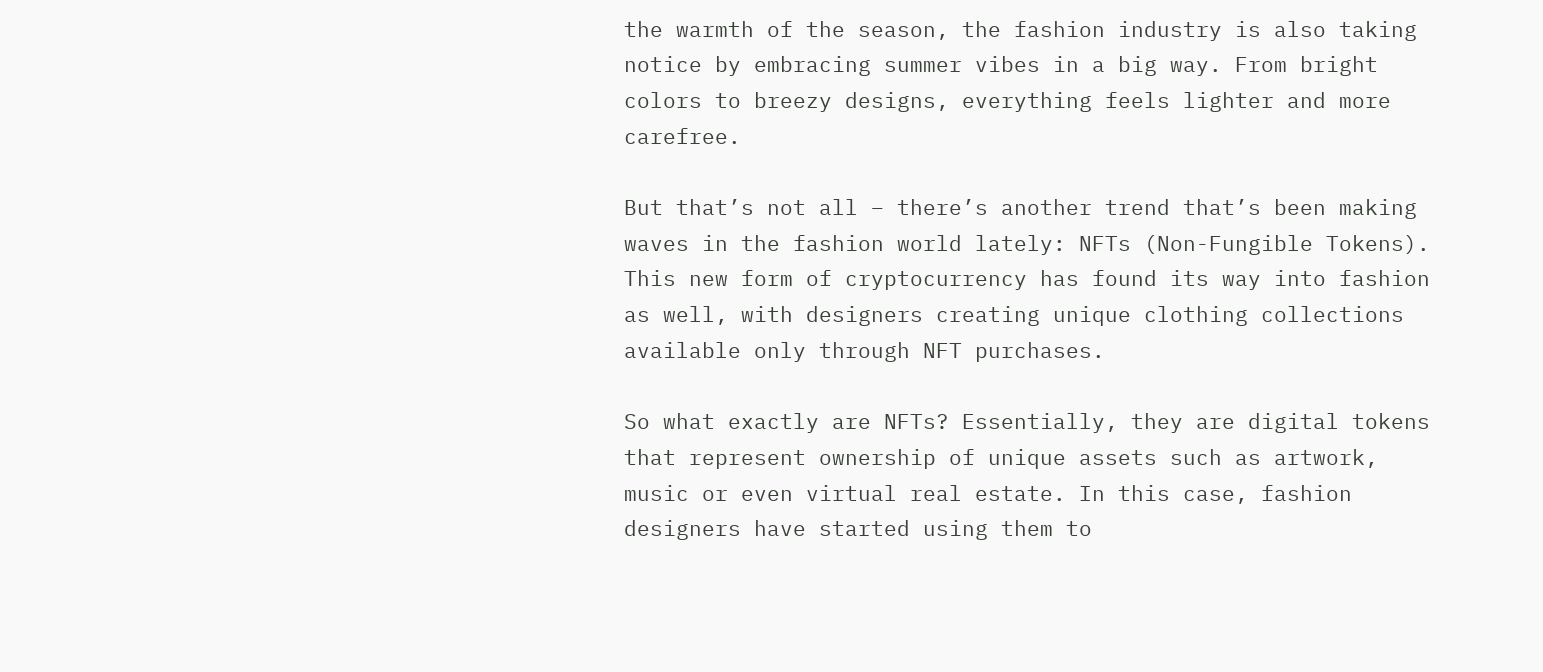the warmth of the season, the fashion industry is also taking notice by embracing summer vibes in a big way. From bright colors to breezy designs, everything feels lighter and more carefree.

But that’s not all – there’s another trend that’s been making waves in the fashion world lately: NFTs (Non-Fungible Tokens). This new form of cryptocurrency has found its way into fashion as well, with designers creating unique clothing collections available only through NFT purchases.

So what exactly are NFTs? Essentially, they are digital tokens that represent ownership of unique assets such as artwork, music or even virtual real estate. In this case, fashion designers have started using them to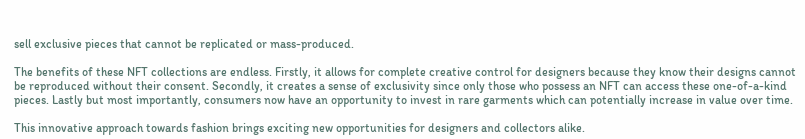sell exclusive pieces that cannot be replicated or mass-produced.

The benefits of these NFT collections are endless. Firstly, it allows for complete creative control for designers because they know their designs cannot be reproduced without their consent. Secondly, it creates a sense of exclusivity since only those who possess an NFT can access these one-of-a-kind pieces. Lastly but most importantly, consumers now have an opportunity to invest in rare garments which can potentially increase in value over time.

This innovative approach towards fashion brings exciting new opportunities for designers and collectors alike.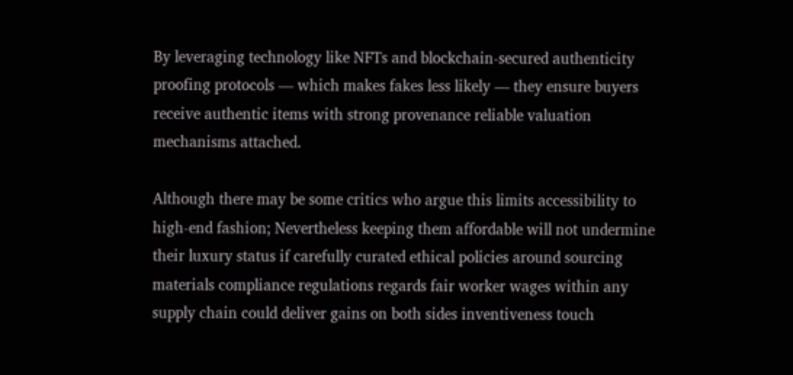By leveraging technology like NFTs and blockchain-secured authenticity proofing protocols — which makes fakes less likely — they ensure buyers receive authentic items with strong provenance reliable valuation mechanisms attached.

Although there may be some critics who argue this limits accessibility to high-end fashion; Nevertheless keeping them affordable will not undermine their luxury status if carefully curated ethical policies around sourcing materials compliance regulations regards fair worker wages within any supply chain could deliver gains on both sides inventiveness touch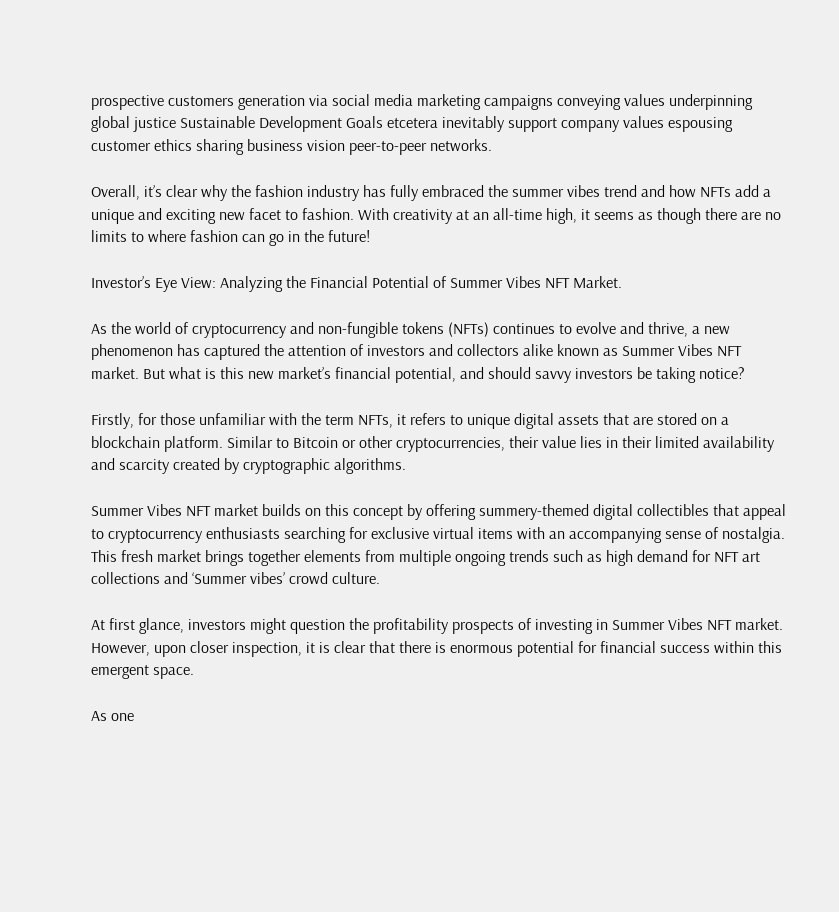prospective customers generation via social media marketing campaigns conveying values underpinning global justice Sustainable Development Goals etcetera inevitably support company values espousing customer ethics sharing business vision peer-to-peer networks.

Overall, it’s clear why the fashion industry has fully embraced the summer vibes trend and how NFTs add a unique and exciting new facet to fashion. With creativity at an all-time high, it seems as though there are no limits to where fashion can go in the future!

Investor’s Eye View: Analyzing the Financial Potential of Summer Vibes NFT Market.

As the world of cryptocurrency and non-fungible tokens (NFTs) continues to evolve and thrive, a new phenomenon has captured the attention of investors and collectors alike known as Summer Vibes NFT market. But what is this new market’s financial potential, and should savvy investors be taking notice?

Firstly, for those unfamiliar with the term NFTs, it refers to unique digital assets that are stored on a blockchain platform. Similar to Bitcoin or other cryptocurrencies, their value lies in their limited availability and scarcity created by cryptographic algorithms.

Summer Vibes NFT market builds on this concept by offering summery-themed digital collectibles that appeal to cryptocurrency enthusiasts searching for exclusive virtual items with an accompanying sense of nostalgia. This fresh market brings together elements from multiple ongoing trends such as high demand for NFT art collections and ‘Summer vibes’ crowd culture.

At first glance, investors might question the profitability prospects of investing in Summer Vibes NFT market. However, upon closer inspection, it is clear that there is enormous potential for financial success within this emergent space.

As one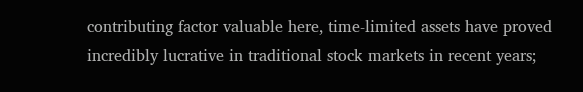contributing factor valuable here, time-limited assets have proved incredibly lucrative in traditional stock markets in recent years;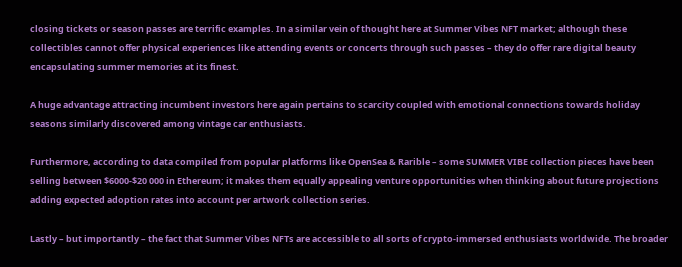closing tickets or season passes are terrific examples. In a similar vein of thought here at Summer Vibes NFT market; although these collectibles cannot offer physical experiences like attending events or concerts through such passes – they do offer rare digital beauty encapsulating summer memories at its finest.

A huge advantage attracting incumbent investors here again pertains to scarcity coupled with emotional connections towards holiday seasons similarly discovered among vintage car enthusiasts.

Furthermore, according to data compiled from popular platforms like OpenSea & Rarible – some SUMMER VIBE collection pieces have been selling between $6000-$20 000 in Ethereum; it makes them equally appealing venture opportunities when thinking about future projections adding expected adoption rates into account per artwork collection series.

Lastly – but importantly – the fact that Summer Vibes NFTs are accessible to all sorts of crypto-immersed enthusiasts worldwide. The broader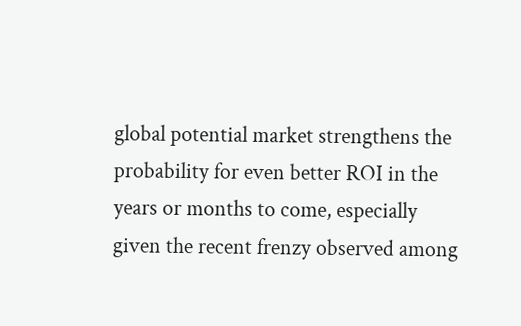global potential market strengthens the probability for even better ROI in the years or months to come, especially given the recent frenzy observed among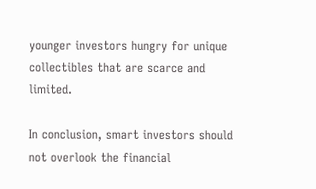younger investors hungry for unique collectibles that are scarce and limited.

In conclusion, smart investors should not overlook the financial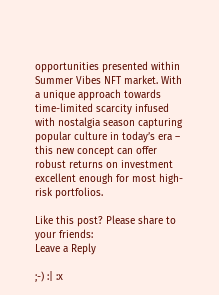opportunities presented within Summer Vibes NFT market. With a unique approach towards time-limited scarcity infused with nostalgia season capturing popular culture in today’s era – this new concept can offer robust returns on investment excellent enough for most high-risk portfolios.

Like this post? Please share to your friends:
Leave a Reply

;-) :| :x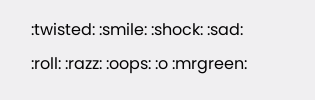:twisted: :smile: :shock: :sad: :roll: :razz: :oops: :o :mrgreen: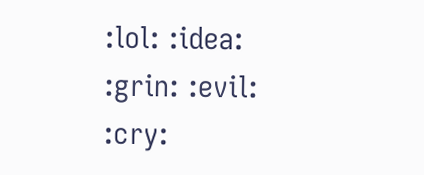:lol: :idea: :grin: :evil: :cry: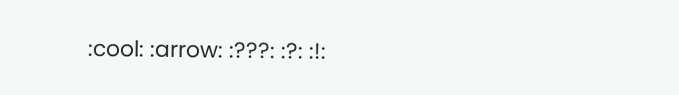:cool: :arrow: :???: :?: :!: